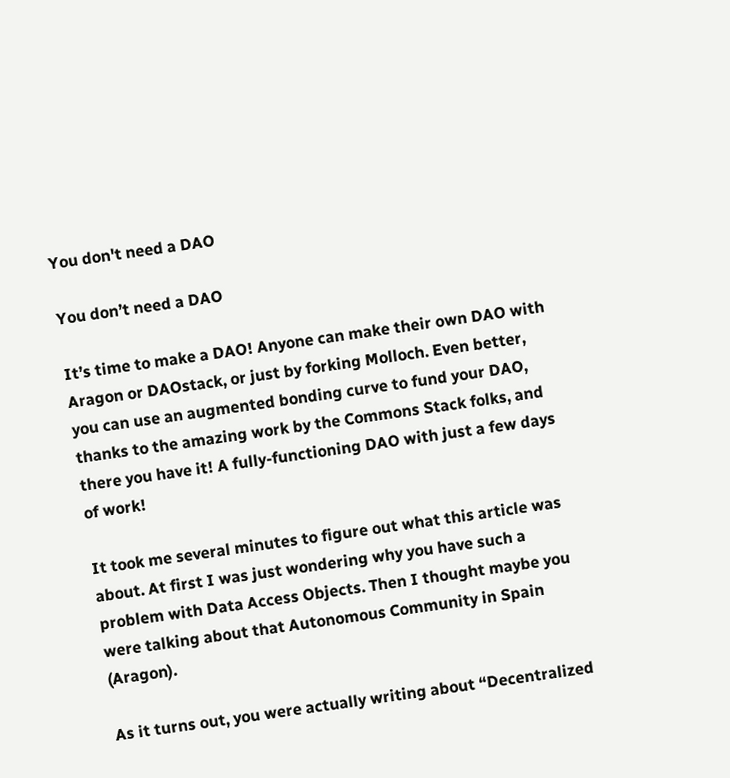You don't need a DAO

You don’t need a DAO

It’s time to make a DAO! Anyone can make their own DAO with Aragon or DAOstack, or just by forking Molloch. Even better, you can use an augmented bonding curve to fund your DAO, thanks to the amazing work by the Commons Stack folks, and there you have it! A fully-functioning DAO with just a few days of work!

It took me several minutes to figure out what this article was about. At first I was just wondering why you have such a problem with Data Access Objects. Then I thought maybe you were talking about that Autonomous Community in Spain (Aragon).

As it turns out, you were actually writing about “Decentralized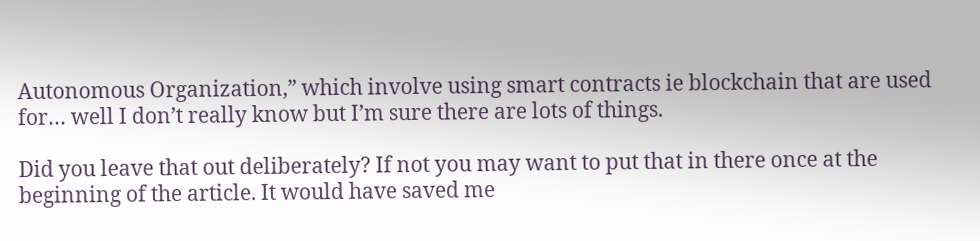Autonomous Organization,” which involve using smart contracts ie blockchain that are used for… well I don’t really know but I’m sure there are lots of things.

Did you leave that out deliberately? If not you may want to put that in there once at the beginning of the article. It would have saved me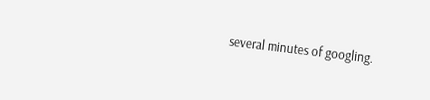several minutes of googling.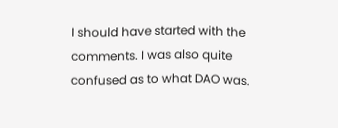I should have started with the comments. I was also quite confused as to what DAO was.